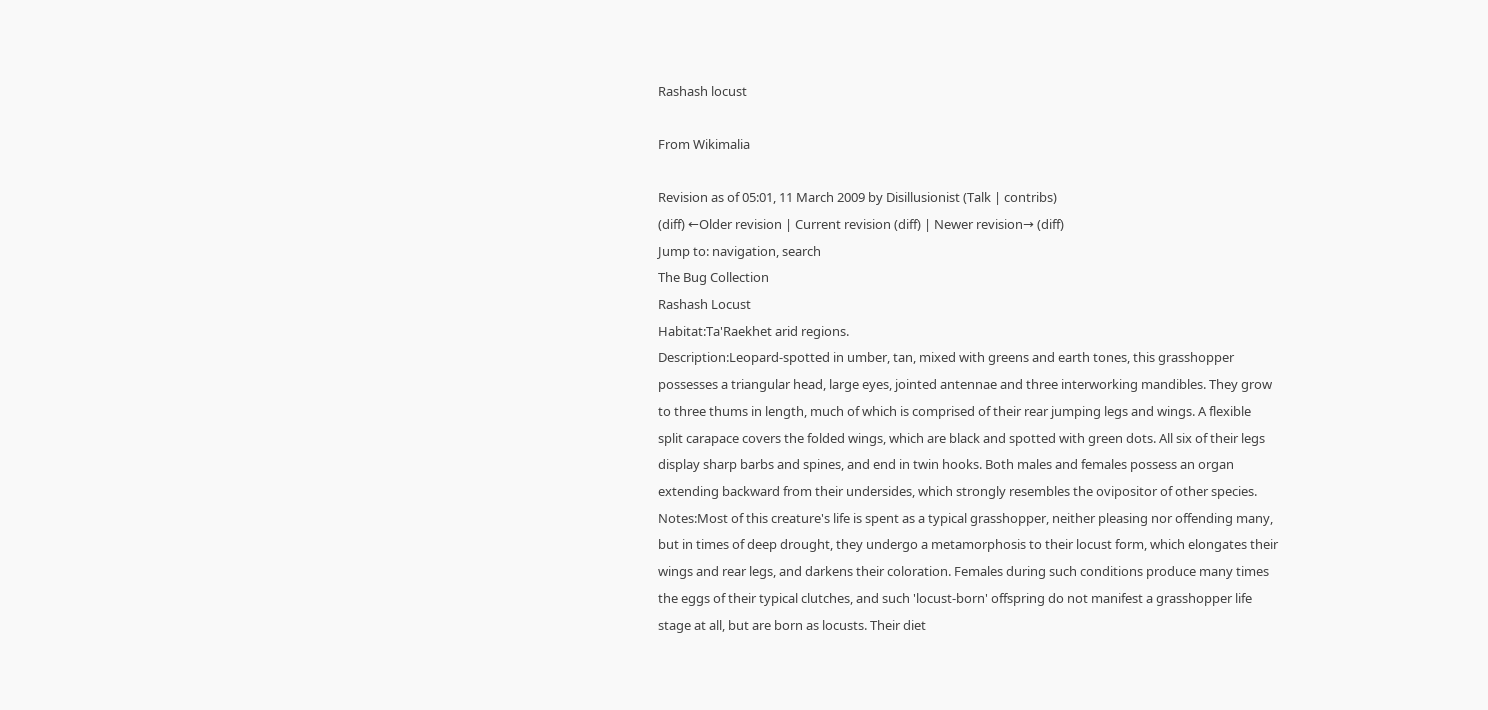Rashash locust

From Wikimalia

Revision as of 05:01, 11 March 2009 by Disillusionist (Talk | contribs)
(diff) ←Older revision | Current revision (diff) | Newer revision→ (diff)
Jump to: navigation, search
The Bug Collection
Rashash Locust
Habitat:Ta'Raekhet arid regions.
Description:Leopard-spotted in umber, tan, mixed with greens and earth tones, this grasshopper possesses a triangular head, large eyes, jointed antennae and three interworking mandibles. They grow to three thums in length, much of which is comprised of their rear jumping legs and wings. A flexible split carapace covers the folded wings, which are black and spotted with green dots. All six of their legs display sharp barbs and spines, and end in twin hooks. Both males and females possess an organ extending backward from their undersides, which strongly resembles the ovipositor of other species.
Notes:Most of this creature's life is spent as a typical grasshopper, neither pleasing nor offending many, but in times of deep drought, they undergo a metamorphosis to their locust form, which elongates their wings and rear legs, and darkens their coloration. Females during such conditions produce many times the eggs of their typical clutches, and such 'locust-born' offspring do not manifest a grasshopper life stage at all, but are born as locusts. Their diet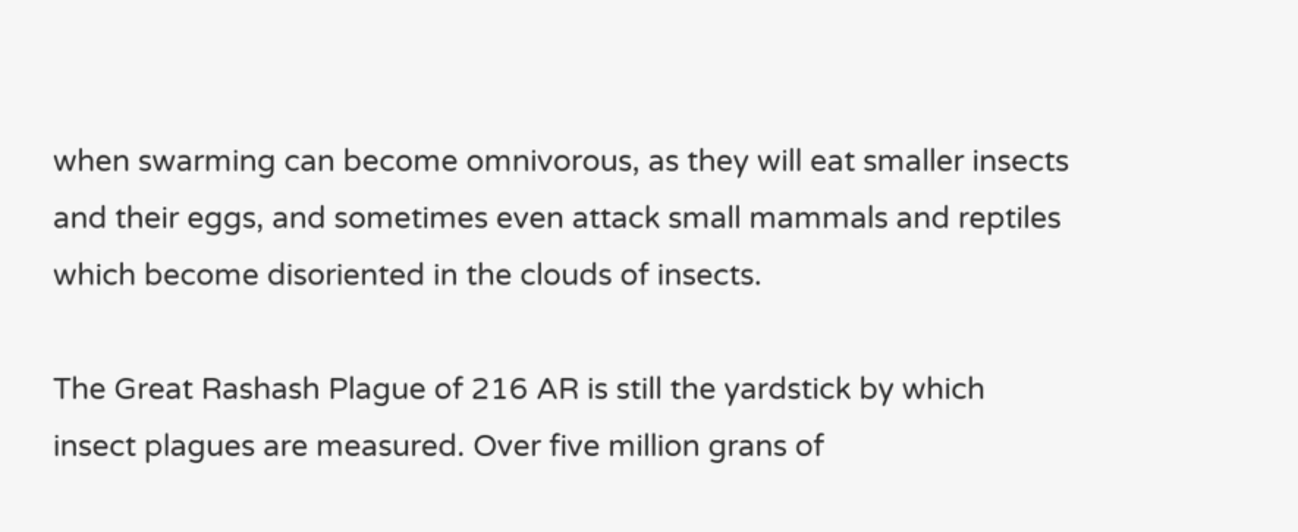when swarming can become omnivorous, as they will eat smaller insects and their eggs, and sometimes even attack small mammals and reptiles which become disoriented in the clouds of insects.

The Great Rashash Plague of 216 AR is still the yardstick by which insect plagues are measured. Over five million grans of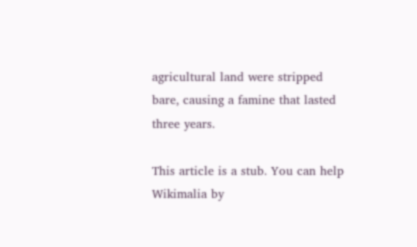agricultural land were stripped bare, causing a famine that lasted three years.

This article is a stub. You can help Wikimalia by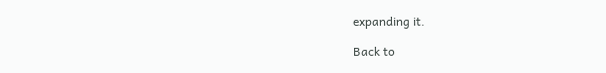expanding it.

Back to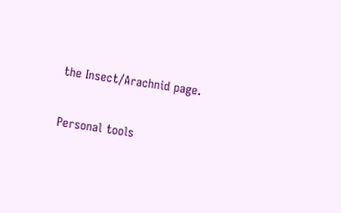the Insect/Arachnid page.

Personal tools